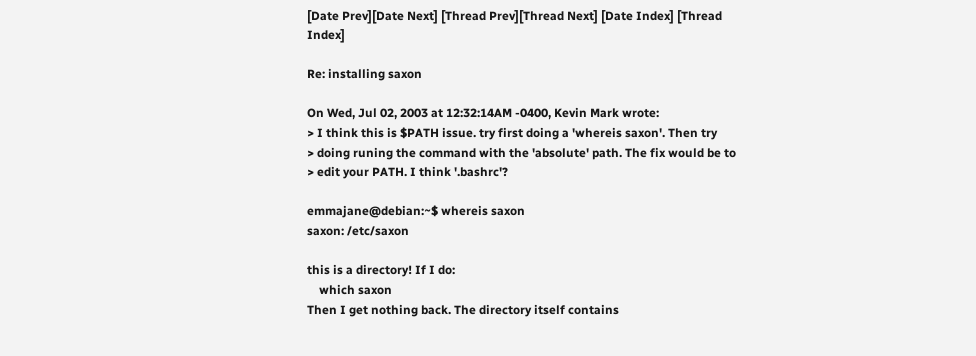[Date Prev][Date Next] [Thread Prev][Thread Next] [Date Index] [Thread Index]

Re: installing saxon

On Wed, Jul 02, 2003 at 12:32:14AM -0400, Kevin Mark wrote:
> I think this is $PATH issue. try first doing a 'whereis saxon'. Then try
> doing runing the command with the 'absolute' path. The fix would be to
> edit your PATH. I think '.bashrc'?

emmajane@debian:~$ whereis saxon
saxon: /etc/saxon

this is a directory! If I do:
    which saxon
Then I get nothing back. The directory itself contains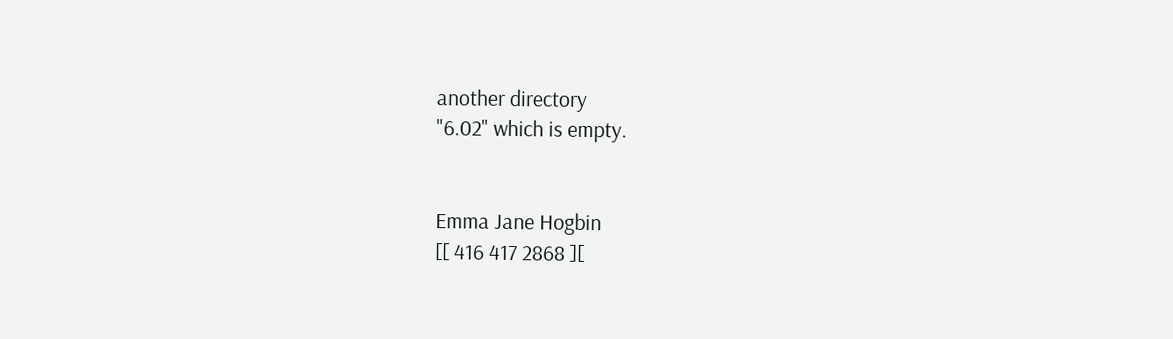another directory
"6.02" which is empty.


Emma Jane Hogbin
[[ 416 417 2868 ][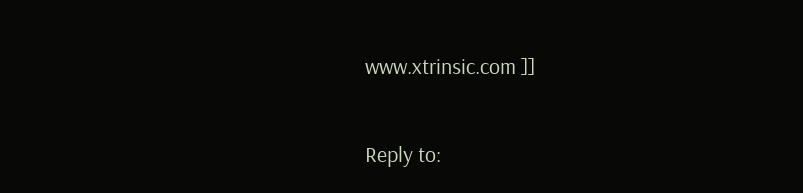www.xtrinsic.com ]]

Reply to: